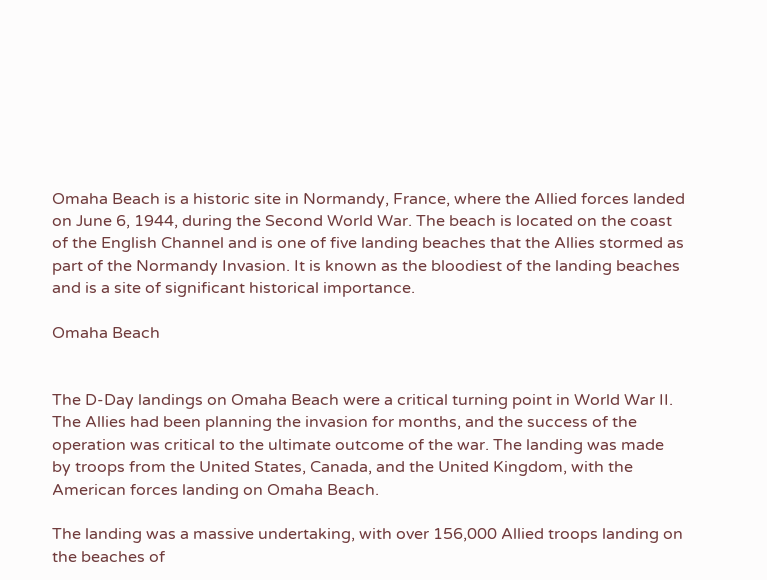Omaha Beach is a historic site in Normandy, France, where the Allied forces landed on June 6, 1944, during the Second World War. The beach is located on the coast of the English Channel and is one of five landing beaches that the Allies stormed as part of the Normandy Invasion. It is known as the bloodiest of the landing beaches and is a site of significant historical importance.

Omaha Beach


The D-Day landings on Omaha Beach were a critical turning point in World War II. The Allies had been planning the invasion for months, and the success of the operation was critical to the ultimate outcome of the war. The landing was made by troops from the United States, Canada, and the United Kingdom, with the American forces landing on Omaha Beach.

The landing was a massive undertaking, with over 156,000 Allied troops landing on the beaches of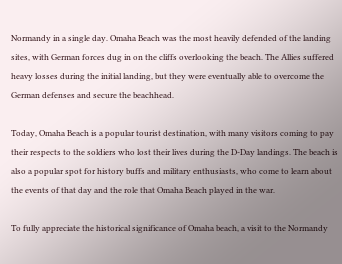Normandy in a single day. Omaha Beach was the most heavily defended of the landing sites, with German forces dug in on the cliffs overlooking the beach. The Allies suffered heavy losses during the initial landing, but they were eventually able to overcome the German defenses and secure the beachhead.

Today, Omaha Beach is a popular tourist destination, with many visitors coming to pay their respects to the soldiers who lost their lives during the D-Day landings. The beach is also a popular spot for history buffs and military enthusiasts, who come to learn about the events of that day and the role that Omaha Beach played in the war.

To fully appreciate the historical significance of Omaha beach, a visit to the Normandy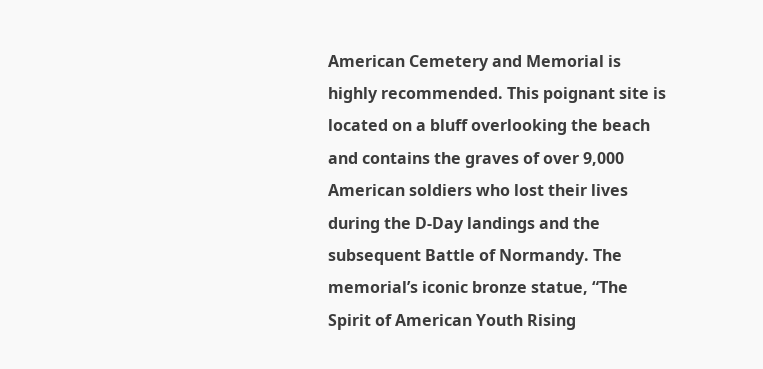American Cemetery and Memorial is highly recommended. This poignant site is located on a bluff overlooking the beach and contains the graves of over 9,000 American soldiers who lost their lives during the D-Day landings and the subsequent Battle of Normandy. The memorial’s iconic bronze statue, “The Spirit of American Youth Rising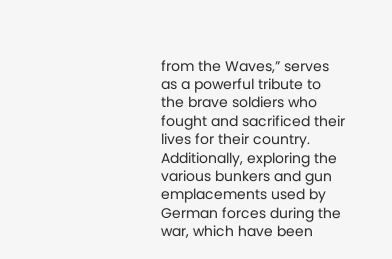from the Waves,” serves as a powerful tribute to the brave soldiers who fought and sacrificed their lives for their country. Additionally, exploring the various bunkers and gun emplacements used by German forces during the war, which have been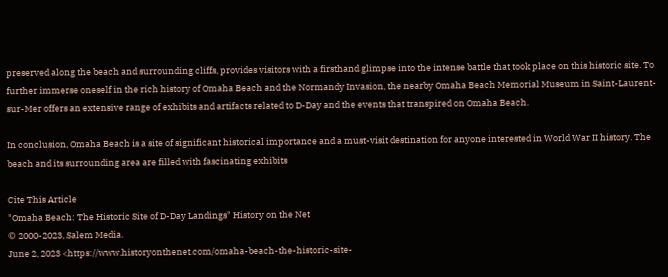preserved along the beach and surrounding cliffs, provides visitors with a firsthand glimpse into the intense battle that took place on this historic site. To further immerse oneself in the rich history of Omaha Beach and the Normandy Invasion, the nearby Omaha Beach Memorial Museum in Saint-Laurent-sur-Mer offers an extensive range of exhibits and artifacts related to D-Day and the events that transpired on Omaha Beach.

In conclusion, Omaha Beach is a site of significant historical importance and a must-visit destination for anyone interested in World War II history. The beach and its surrounding area are filled with fascinating exhibits

Cite This Article
"Omaha Beach: The Historic Site of D-Day Landings" History on the Net
© 2000-2023, Salem Media.
June 2, 2023 <https://www.historyonthenet.com/omaha-beach-the-historic-site-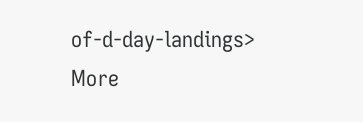of-d-day-landings>
More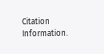Citation Information.